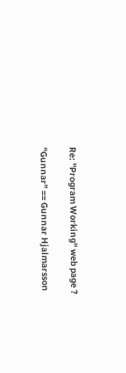Re: "Program Working" web page ?

"Gunnar" == Gunnar Hjalmarsson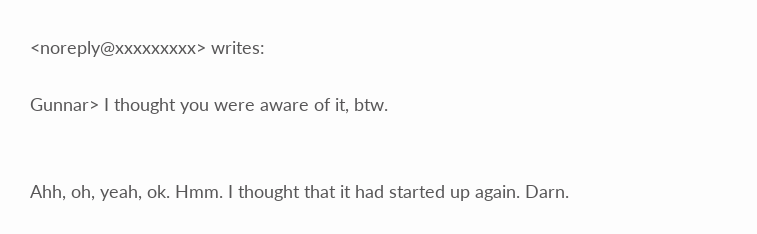<noreply@xxxxxxxxx> writes:

Gunnar> I thought you were aware of it, btw.


Ahh, oh, yeah, ok. Hmm. I thought that it had started up again. Darn.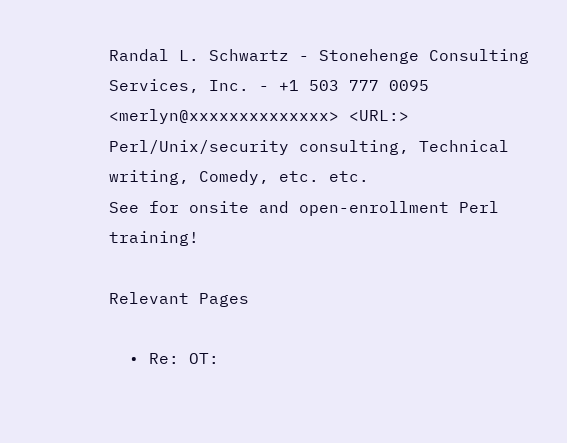Randal L. Schwartz - Stonehenge Consulting Services, Inc. - +1 503 777 0095
<merlyn@xxxxxxxxxxxxxx> <URL:>
Perl/Unix/security consulting, Technical writing, Comedy, etc. etc.
See for onsite and open-enrollment Perl training!

Relevant Pages

  • Re: OT: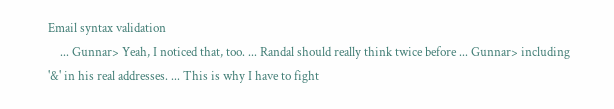Email syntax validation
    ... Gunnar> Yeah, I noticed that, too. ... Randal should really think twice before ... Gunnar> including '&' in his real addresses. ... This is why I have to fight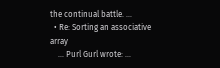the continual battle. ...
  • Re: Sorting an associative array
    ... Purl Gurl wrote: ...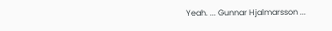Yeah. ... Gunnar Hjalmarsson ...